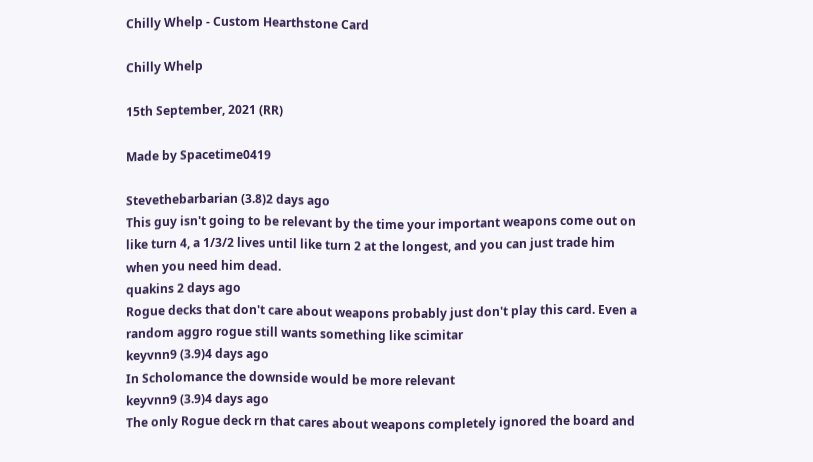Chilly Whelp - Custom Hearthstone Card

Chilly Whelp

15th September, 2021 (RR)

Made by Spacetime0419

Stevethebarbarian (3.8)2 days ago
This guy isn't going to be relevant by the time your important weapons come out on like turn 4, a 1/3/2 lives until like turn 2 at the longest, and you can just trade him when you need him dead.
quakins 2 days ago
Rogue decks that don't care about weapons probably just don't play this card. Even a random aggro rogue still wants something like scimitar
keyvnn9 (3.9)4 days ago
In Scholomance the downside would be more relevant
keyvnn9 (3.9)4 days ago
The only Rogue deck rn that cares about weapons completely ignored the board and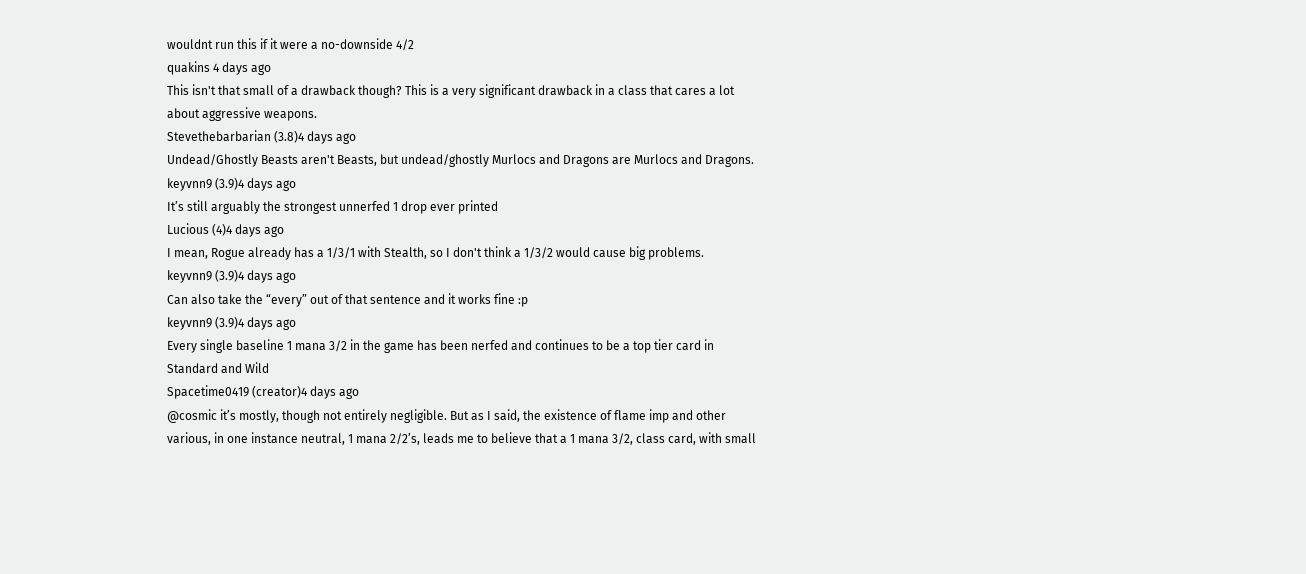wouldnt run this if it were a no-downside 4/2
quakins 4 days ago
This isn't that small of a drawback though? This is a very significant drawback in a class that cares a lot about aggressive weapons.
Stevethebarbarian (3.8)4 days ago
Undead/Ghostly Beasts aren't Beasts, but undead/ghostly Murlocs and Dragons are Murlocs and Dragons.
keyvnn9 (3.9)4 days ago
It’s still arguably the strongest unnerfed 1 drop ever printed
Lucious (4)4 days ago
I mean, Rogue already has a 1/3/1 with Stealth, so I don't think a 1/3/2 would cause big problems.
keyvnn9 (3.9)4 days ago
Can also take the “every” out of that sentence and it works fine :p
keyvnn9 (3.9)4 days ago
Every single baseline 1 mana 3/2 in the game has been nerfed and continues to be a top tier card in Standard and Wild
Spacetime0419 (creator)4 days ago
@cosmic it’s mostly, though not entirely negligible. But as I said, the existence of flame imp and other various, in one instance neutral, 1 mana 2/2’s, leads me to believe that a 1 mana 3/2, class card, with small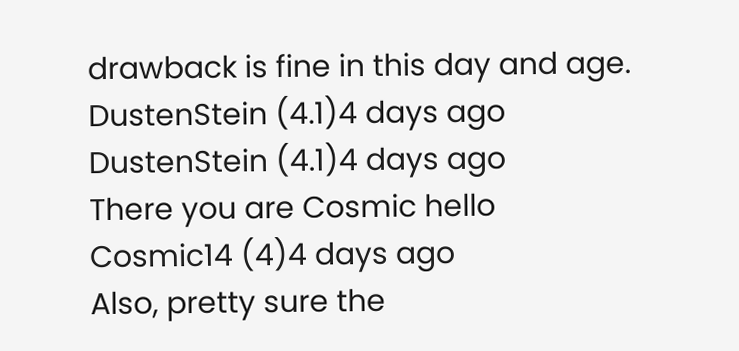drawback is fine in this day and age.
DustenStein (4.1)4 days ago
DustenStein (4.1)4 days ago
There you are Cosmic hello
Cosmic14 (4)4 days ago
Also, pretty sure the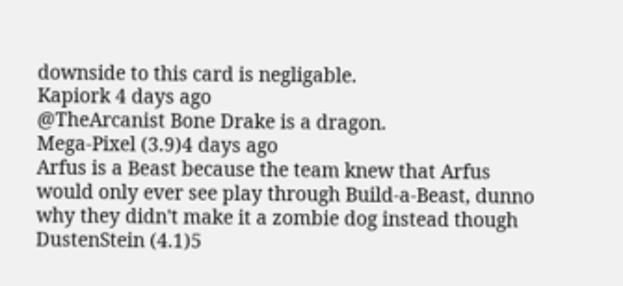downside to this card is negligable.
Kapiork 4 days ago
@TheArcanist Bone Drake is a dragon.
Mega-Pixel (3.9)4 days ago
Arfus is a Beast because the team knew that Arfus would only ever see play through Build-a-Beast, dunno why they didn't make it a zombie dog instead though
DustenStein (4.1)5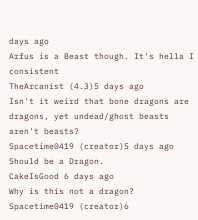days ago
Arfus is a Beast though. It's hella I consistent
TheArcanist (4.3)5 days ago
Isn't it weird that bone dragons are dragons, yet undead/ghost beasts aren't beasts?
Spacetime0419 (creator)5 days ago
Should be a Dragon.
CakeIsGood 6 days ago
Why is this not a dragon?
Spacetime0419 (creator)6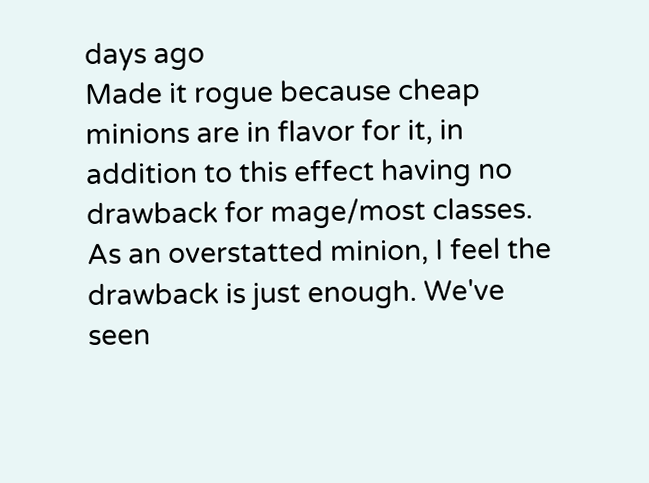days ago
Made it rogue because cheap minions are in flavor for it, in addition to this effect having no drawback for mage/most classes. As an overstatted minion, I feel the drawback is just enough. We've seen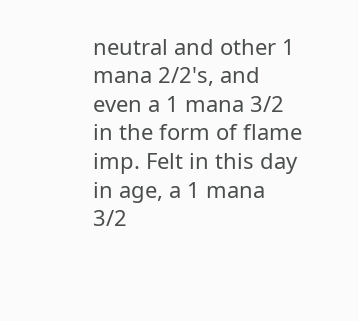neutral and other 1 mana 2/2's, and even a 1 mana 3/2 in the form of flame imp. Felt in this day in age, a 1 mana 3/2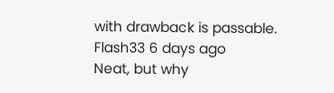with drawback is passable.
Flash33 6 days ago
Neat, but why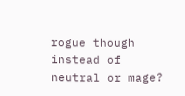rogue though instead of neutral or mage?